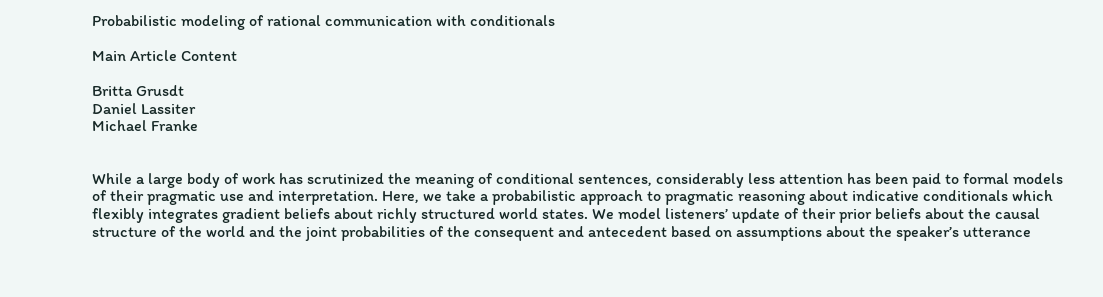Probabilistic modeling of rational communication with conditionals

Main Article Content

Britta Grusdt
Daniel Lassiter
Michael Franke


While a large body of work has scrutinized the meaning of conditional sentences, considerably less attention has been paid to formal models of their pragmatic use and interpretation. Here, we take a probabilistic approach to pragmatic reasoning about indicative conditionals which flexibly integrates gradient beliefs about richly structured world states. We model listeners’ update of their prior beliefs about the causal structure of the world and the joint probabilities of the consequent and antecedent based on assumptions about the speaker’s utterance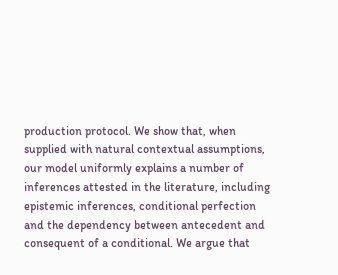production protocol. We show that, when supplied with natural contextual assumptions, our model uniformly explains a number of inferences attested in the literature, including epistemic inferences, conditional perfection and the dependency between antecedent and consequent of a conditional. We argue that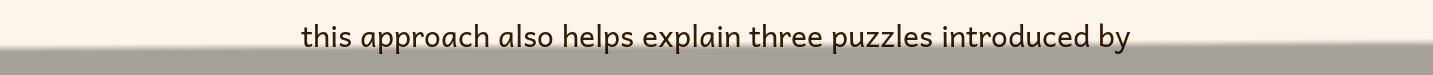this approach also helps explain three puzzles introduced by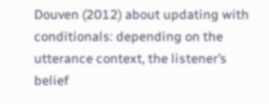Douven (2012) about updating with conditionals: depending on the utterance context, the listener’s belief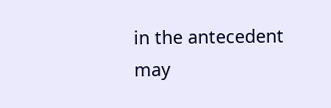in the antecedent may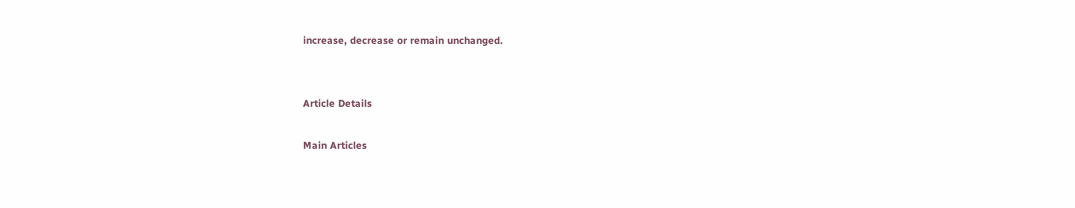increase, decrease or remain unchanged.


Article Details

Main Articles